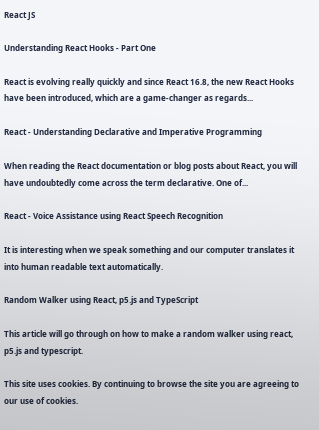React JS

Understanding React Hooks - Part One

React is evolving really quickly and since React 16.8, the new React Hooks have been introduced, which are a game-changer as regards...

React - Understanding Declarative and Imperative Programming

When reading the React documentation or blog posts about React, you will have undoubtedly come across the term declarative. One of...

React - Voice Assistance using React Speech Recognition

It is interesting when we speak something and our computer translates it into human readable text automatically.

Random Walker using React, p5.js and TypeScript

This article will go through on how to make a random walker using react, p5.js and typescript.

This site uses cookies. By continuing to browse the site you are agreeing to our use of cookies.